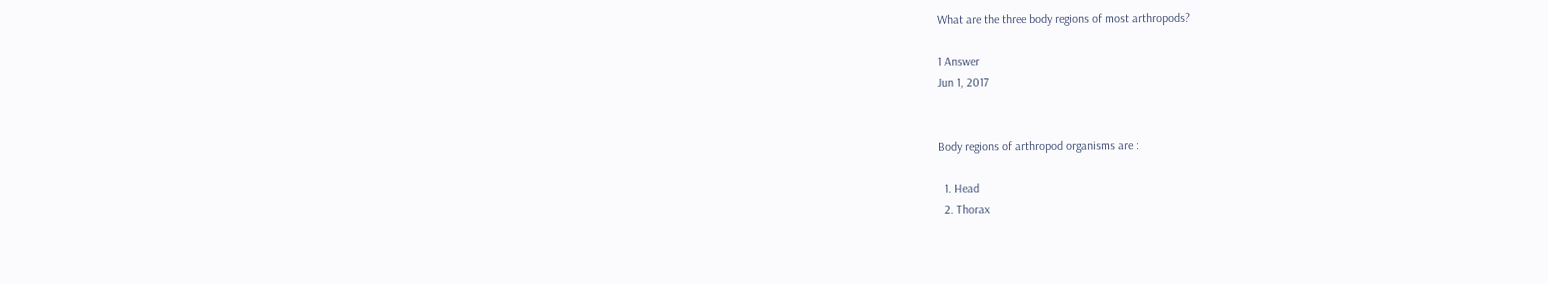What are the three body regions of most arthropods?

1 Answer
Jun 1, 2017


Body regions of arthropod organisms are :

  1. Head
  2. Thorax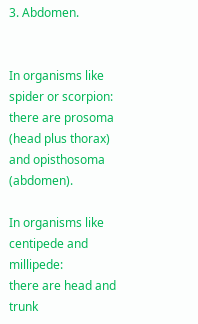3. Abdomen.


In organisms like spider or scorpion:
there are prosoma (head plus thorax) and opisthosoma (abdomen).

In organisms like centipede and millipede:
there are head and trunk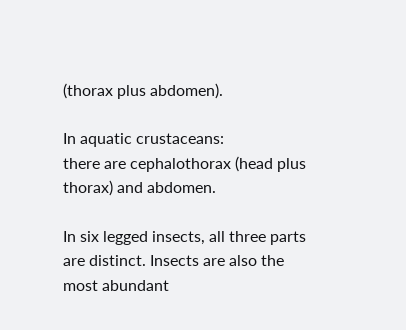(thorax plus abdomen).

In aquatic crustaceans:
there are cephalothorax (head plus thorax) and abdomen.

In six legged insects, all three parts are distinct. Insects are also the most abundant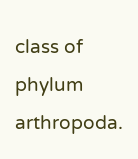class of phylum arthropoda.